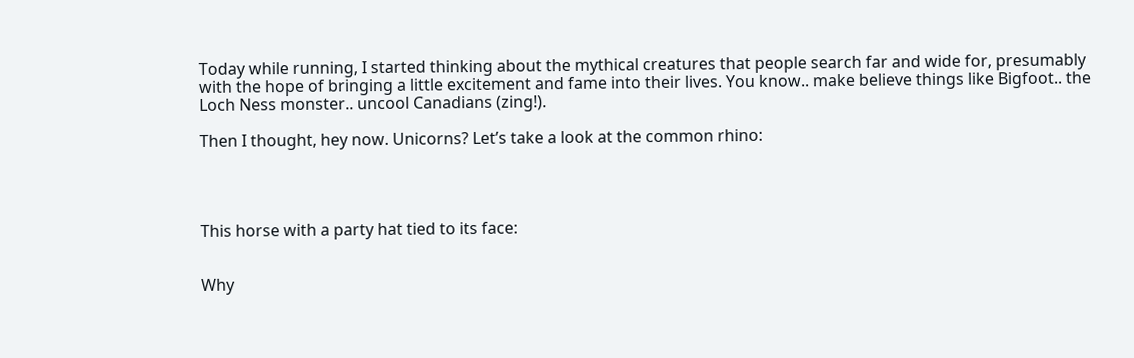Today while running, I started thinking about the mythical creatures that people search far and wide for, presumably with the hope of bringing a little excitement and fame into their lives. You know.. make believe things like Bigfoot.. the Loch Ness monster.. uncool Canadians (zing!).

Then I thought, hey now. Unicorns? Let’s take a look at the common rhino:




This horse with a party hat tied to its face:


Why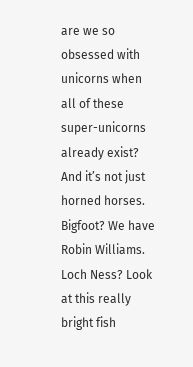are we so obsessed with unicorns when all of these super-unicorns already exist? And it’s not just horned horses. Bigfoot? We have Robin Williams. Loch Ness? Look at this really bright fish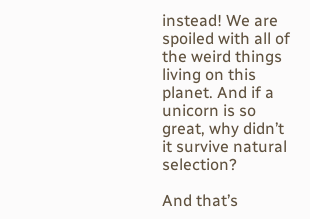instead! We are spoiled with all of the weird things living on this planet. And if a unicorn is so great, why didn’t it survive natural selection?

And that’s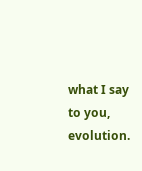what I say to you, evolution.